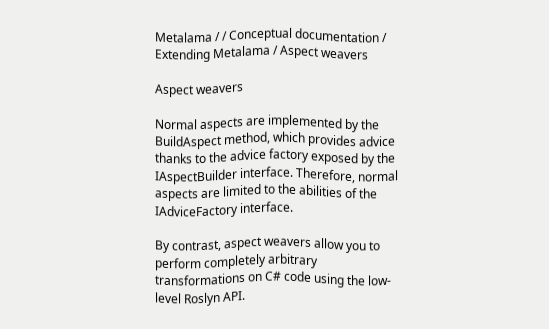Metalama / / Conceptual documentation / Extending Metalama / Aspect weavers

Aspect weavers

Normal aspects are implemented by the BuildAspect method, which provides advice thanks to the advice factory exposed by the IAspectBuilder interface. Therefore, normal aspects are limited to the abilities of the IAdviceFactory interface.

By contrast, aspect weavers allow you to perform completely arbitrary transformations on C# code using the low-level Roslyn API.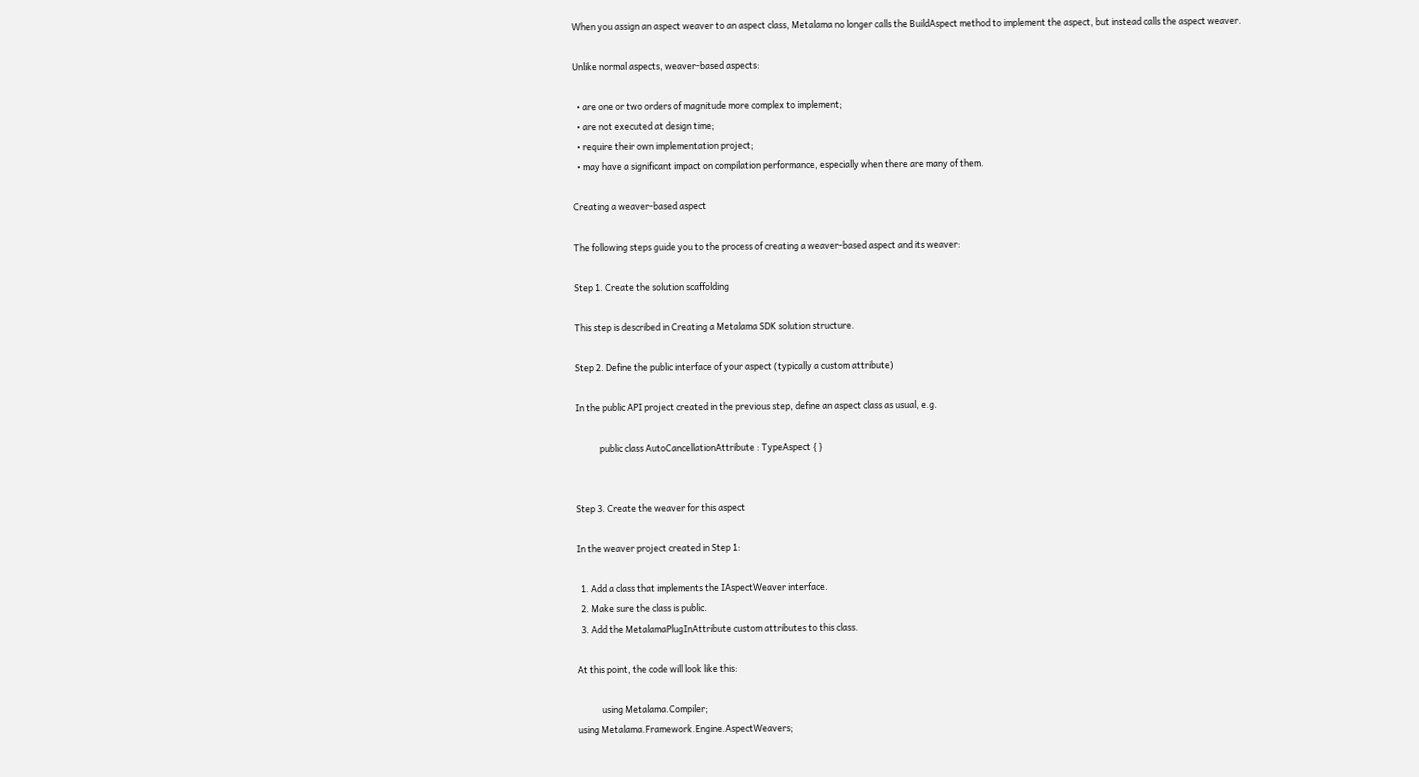When you assign an aspect weaver to an aspect class, Metalama no longer calls the BuildAspect method to implement the aspect, but instead calls the aspect weaver.

Unlike normal aspects, weaver-based aspects:

  • are one or two orders of magnitude more complex to implement;
  • are not executed at design time;
  • require their own implementation project;
  • may have a significant impact on compilation performance, especially when there are many of them.

Creating a weaver-based aspect

The following steps guide you to the process of creating a weaver-based aspect and its weaver:

Step 1. Create the solution scaffolding

This step is described in Creating a Metalama SDK solution structure.

Step 2. Define the public interface of your aspect (typically a custom attribute)

In the public API project created in the previous step, define an aspect class as usual, e.g.

            public class AutoCancellationAttribute : TypeAspect { }


Step 3. Create the weaver for this aspect

In the weaver project created in Step 1:

  1. Add a class that implements the IAspectWeaver interface.
  2. Make sure the class is public.
  3. Add the MetalamaPlugInAttribute custom attributes to this class.

At this point, the code will look like this:

            using Metalama.Compiler;
using Metalama.Framework.Engine.AspectWeavers;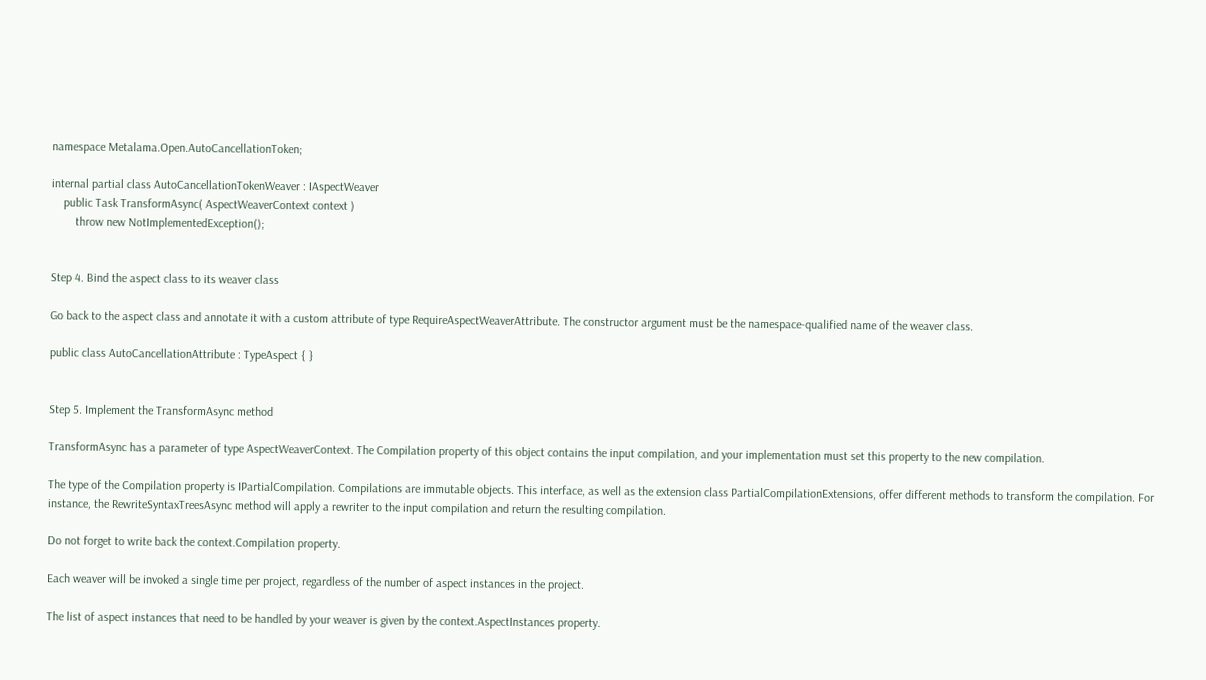namespace Metalama.Open.AutoCancellationToken;

internal partial class AutoCancellationTokenWeaver : IAspectWeaver
    public Task TransformAsync( AspectWeaverContext context )
        throw new NotImplementedException();


Step 4. Bind the aspect class to its weaver class

Go back to the aspect class and annotate it with a custom attribute of type RequireAspectWeaverAttribute. The constructor argument must be the namespace-qualified name of the weaver class.

public class AutoCancellationAttribute : TypeAspect { }


Step 5. Implement the TransformAsync method

TransformAsync has a parameter of type AspectWeaverContext. The Compilation property of this object contains the input compilation, and your implementation must set this property to the new compilation.

The type of the Compilation property is IPartialCompilation. Compilations are immutable objects. This interface, as well as the extension class PartialCompilationExtensions, offer different methods to transform the compilation. For instance, the RewriteSyntaxTreesAsync method will apply a rewriter to the input compilation and return the resulting compilation.

Do not forget to write back the context.Compilation property.

Each weaver will be invoked a single time per project, regardless of the number of aspect instances in the project.

The list of aspect instances that need to be handled by your weaver is given by the context.AspectInstances property.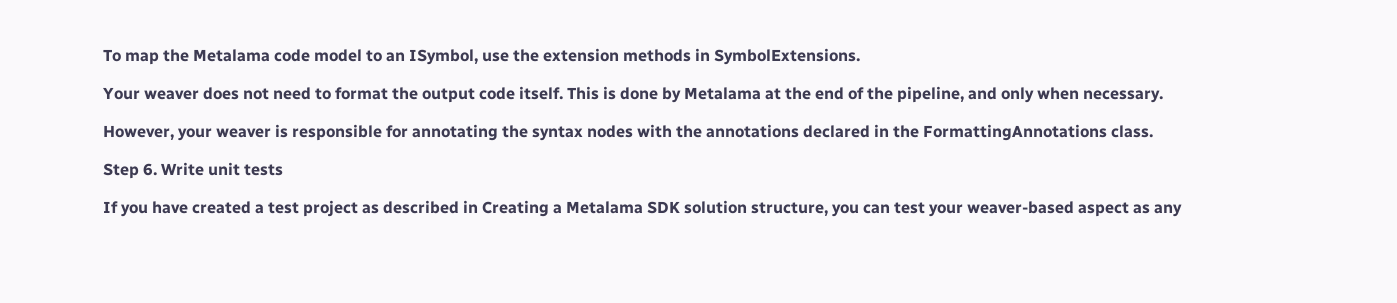To map the Metalama code model to an ISymbol, use the extension methods in SymbolExtensions.

Your weaver does not need to format the output code itself. This is done by Metalama at the end of the pipeline, and only when necessary.

However, your weaver is responsible for annotating the syntax nodes with the annotations declared in the FormattingAnnotations class.

Step 6. Write unit tests

If you have created a test project as described in Creating a Metalama SDK solution structure, you can test your weaver-based aspect as any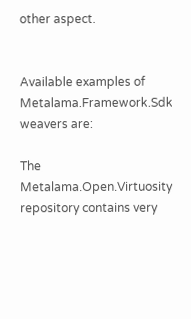other aspect.


Available examples of Metalama.Framework.Sdk weavers are:

The Metalama.Open.Virtuosity repository contains very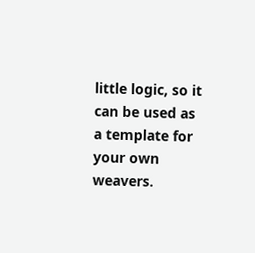little logic, so it can be used as a template for your own weavers.